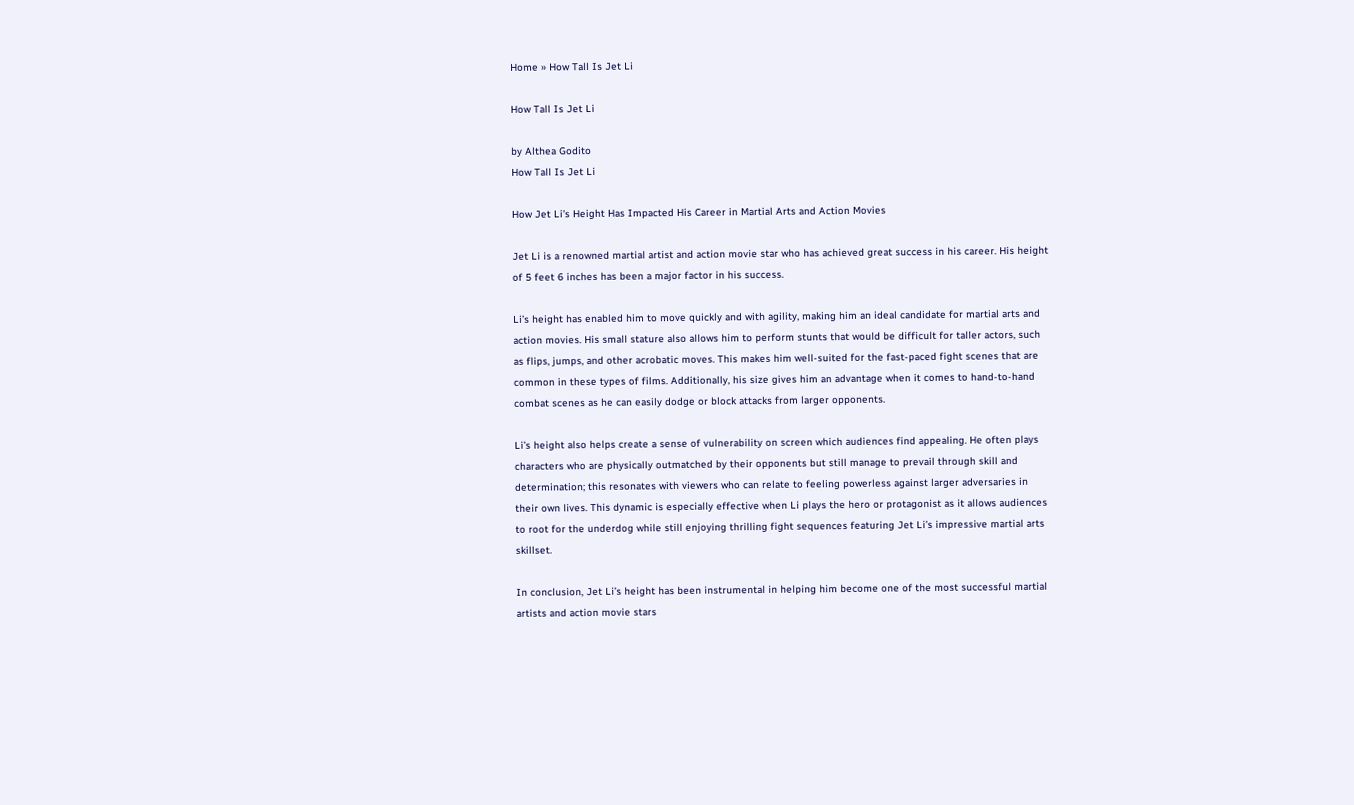Home » How Tall Is Jet Li

How Tall Is Jet Li

by Althea Godito
How Tall Is Jet Li

How Jet Li’s Height Has Impacted His Career in Martial Arts and Action Movies

Jet Li is a renowned martial artist and action movie star who has achieved great success in his career. His height of 5 feet 6 inches has been a major factor in his success.

Li’s height has enabled him to move quickly and with agility, making him an ideal candidate for martial arts and action movies. His small stature also allows him to perform stunts that would be difficult for taller actors, such as flips, jumps, and other acrobatic moves. This makes him well-suited for the fast-paced fight scenes that are common in these types of films. Additionally, his size gives him an advantage when it comes to hand-to-hand combat scenes as he can easily dodge or block attacks from larger opponents.

Li’s height also helps create a sense of vulnerability on screen which audiences find appealing. He often plays characters who are physically outmatched by their opponents but still manage to prevail through skill and determination; this resonates with viewers who can relate to feeling powerless against larger adversaries in their own lives. This dynamic is especially effective when Li plays the hero or protagonist as it allows audiences to root for the underdog while still enjoying thrilling fight sequences featuring Jet Li’s impressive martial arts skillset.

In conclusion, Jet Li’s height has been instrumental in helping him become one of the most successful martial artists and action movie stars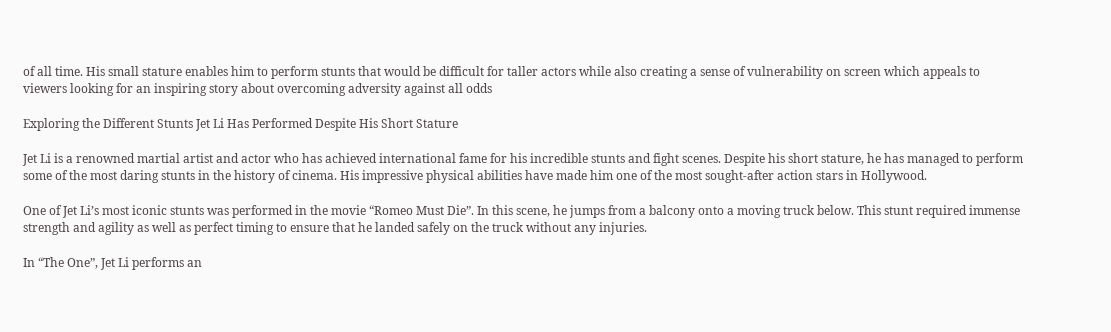of all time. His small stature enables him to perform stunts that would be difficult for taller actors while also creating a sense of vulnerability on screen which appeals to viewers looking for an inspiring story about overcoming adversity against all odds

Exploring the Different Stunts Jet Li Has Performed Despite His Short Stature

Jet Li is a renowned martial artist and actor who has achieved international fame for his incredible stunts and fight scenes. Despite his short stature, he has managed to perform some of the most daring stunts in the history of cinema. His impressive physical abilities have made him one of the most sought-after action stars in Hollywood.

One of Jet Li’s most iconic stunts was performed in the movie “Romeo Must Die”. In this scene, he jumps from a balcony onto a moving truck below. This stunt required immense strength and agility as well as perfect timing to ensure that he landed safely on the truck without any injuries.

In “The One”, Jet Li performs an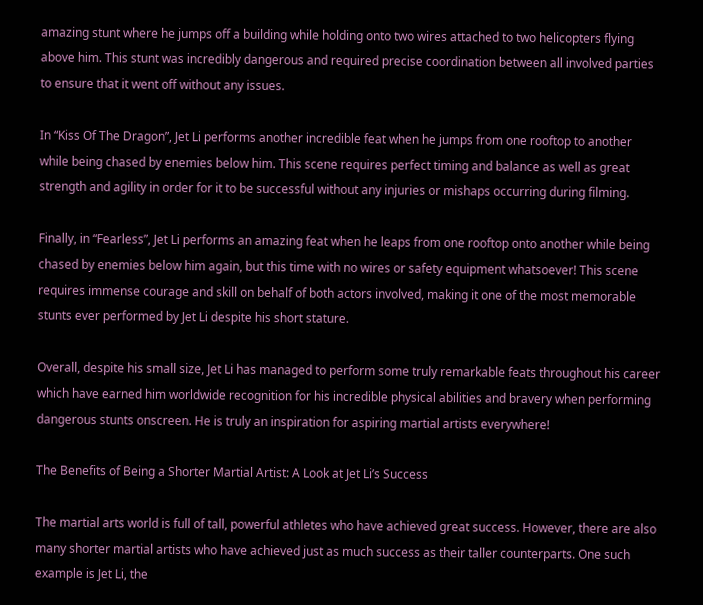amazing stunt where he jumps off a building while holding onto two wires attached to two helicopters flying above him. This stunt was incredibly dangerous and required precise coordination between all involved parties to ensure that it went off without any issues.

In “Kiss Of The Dragon”, Jet Li performs another incredible feat when he jumps from one rooftop to another while being chased by enemies below him. This scene requires perfect timing and balance as well as great strength and agility in order for it to be successful without any injuries or mishaps occurring during filming.

Finally, in “Fearless”, Jet Li performs an amazing feat when he leaps from one rooftop onto another while being chased by enemies below him again, but this time with no wires or safety equipment whatsoever! This scene requires immense courage and skill on behalf of both actors involved, making it one of the most memorable stunts ever performed by Jet Li despite his short stature.

Overall, despite his small size, Jet Li has managed to perform some truly remarkable feats throughout his career which have earned him worldwide recognition for his incredible physical abilities and bravery when performing dangerous stunts onscreen. He is truly an inspiration for aspiring martial artists everywhere!

The Benefits of Being a Shorter Martial Artist: A Look at Jet Li’s Success

The martial arts world is full of tall, powerful athletes who have achieved great success. However, there are also many shorter martial artists who have achieved just as much success as their taller counterparts. One such example is Jet Li, the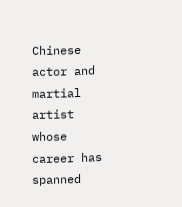Chinese actor and martial artist whose career has spanned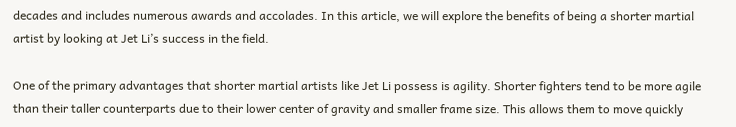decades and includes numerous awards and accolades. In this article, we will explore the benefits of being a shorter martial artist by looking at Jet Li’s success in the field.

One of the primary advantages that shorter martial artists like Jet Li possess is agility. Shorter fighters tend to be more agile than their taller counterparts due to their lower center of gravity and smaller frame size. This allows them to move quickly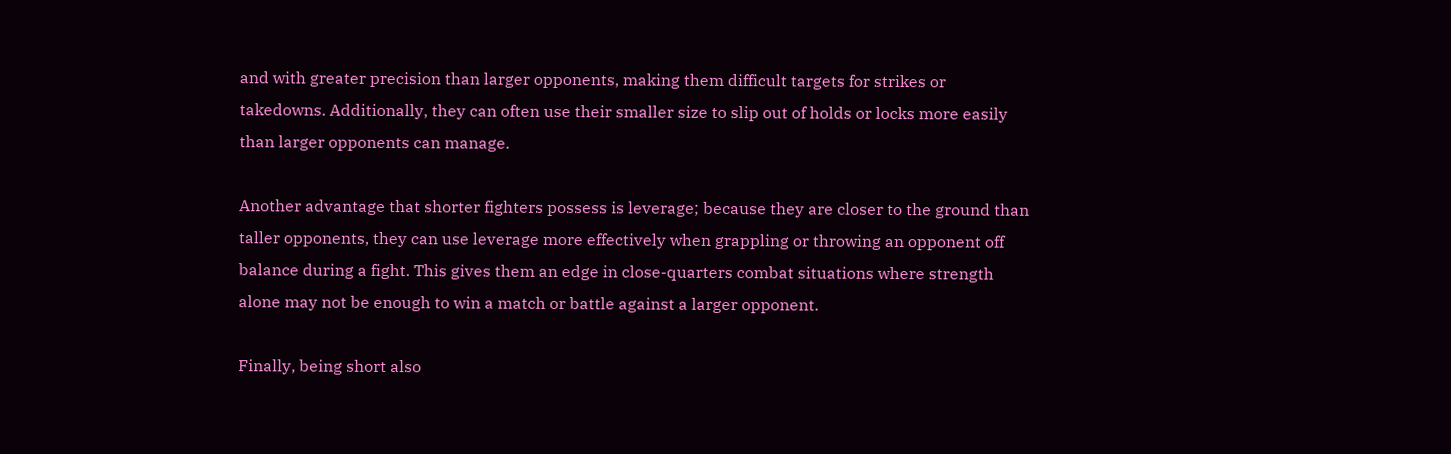and with greater precision than larger opponents, making them difficult targets for strikes or takedowns. Additionally, they can often use their smaller size to slip out of holds or locks more easily than larger opponents can manage.

Another advantage that shorter fighters possess is leverage; because they are closer to the ground than taller opponents, they can use leverage more effectively when grappling or throwing an opponent off balance during a fight. This gives them an edge in close-quarters combat situations where strength alone may not be enough to win a match or battle against a larger opponent.

Finally, being short also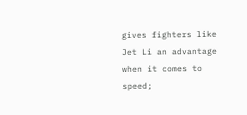gives fighters like Jet Li an advantage when it comes to speed;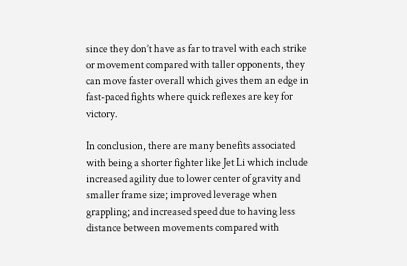since they don’t have as far to travel with each strike or movement compared with taller opponents, they can move faster overall which gives them an edge in fast-paced fights where quick reflexes are key for victory.

In conclusion, there are many benefits associated with being a shorter fighter like Jet Li which include increased agility due to lower center of gravity and smaller frame size; improved leverage when grappling; and increased speed due to having less distance between movements compared with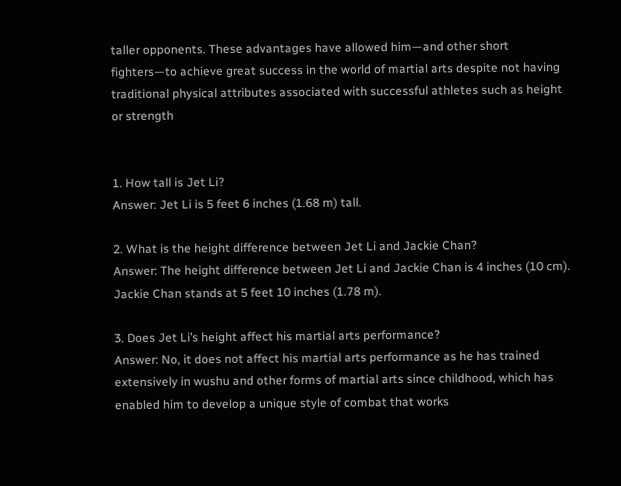taller opponents. These advantages have allowed him—and other short fighters—to achieve great success in the world of martial arts despite not having traditional physical attributes associated with successful athletes such as height or strength


1. How tall is Jet Li?
Answer: Jet Li is 5 feet 6 inches (1.68 m) tall.

2. What is the height difference between Jet Li and Jackie Chan?
Answer: The height difference between Jet Li and Jackie Chan is 4 inches (10 cm). Jackie Chan stands at 5 feet 10 inches (1.78 m).

3. Does Jet Li’s height affect his martial arts performance?
Answer: No, it does not affect his martial arts performance as he has trained extensively in wushu and other forms of martial arts since childhood, which has enabled him to develop a unique style of combat that works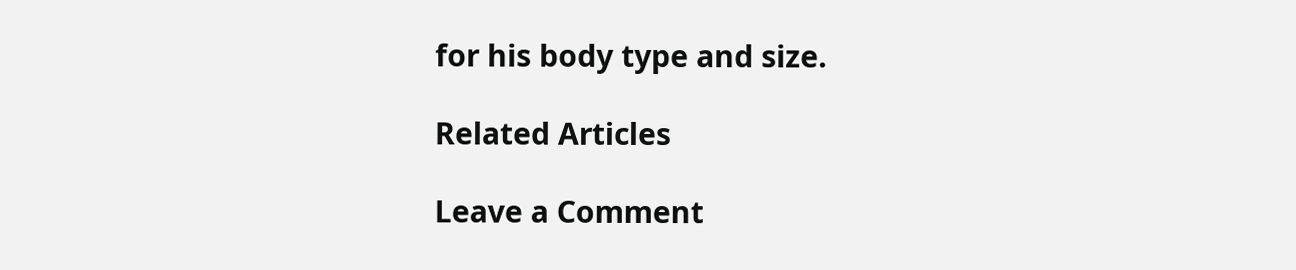for his body type and size.

Related Articles

Leave a Comment